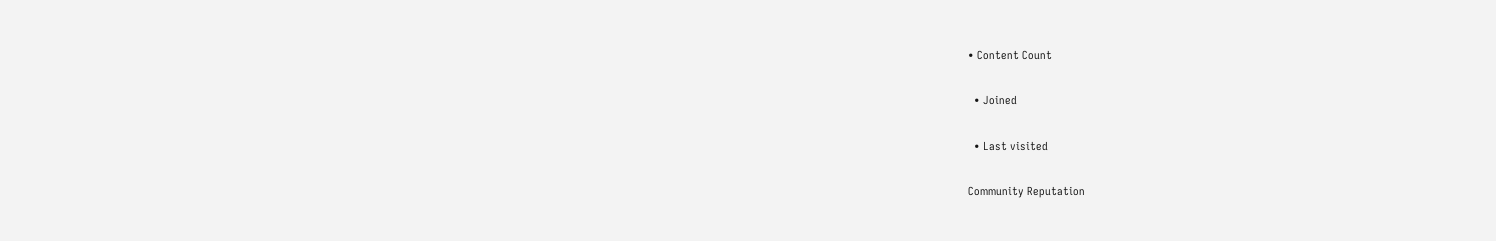• Content Count

  • Joined

  • Last visited

Community Reputation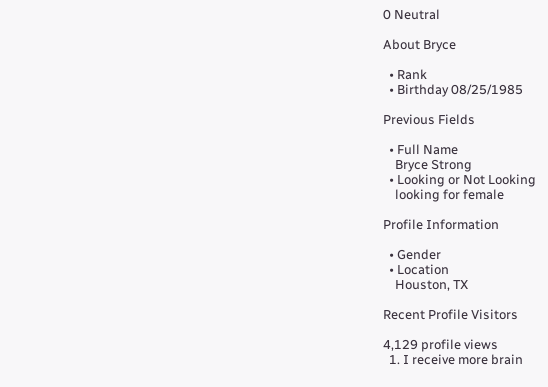0 Neutral

About Bryce

  • Rank
  • Birthday 08/25/1985

Previous Fields

  • Full Name
    Bryce Strong
  • Looking or Not Looking
    looking for female

Profile Information

  • Gender
  • Location
    Houston, TX

Recent Profile Visitors

4,129 profile views
  1. I receive more brain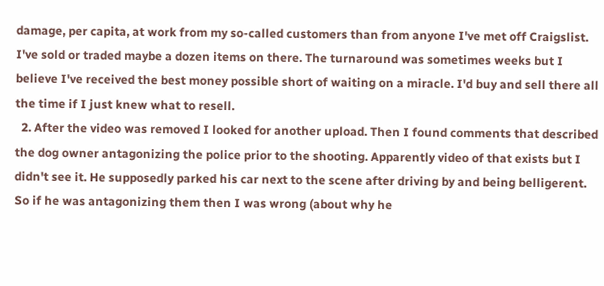damage, per capita, at work from my so-called customers than from anyone I've met off Craigslist. I've sold or traded maybe a dozen items on there. The turnaround was sometimes weeks but I believe I've received the best money possible short of waiting on a miracle. I'd buy and sell there all the time if I just knew what to resell.
  2. After the video was removed I looked for another upload. Then I found comments that described the dog owner antagonizing the police prior to the shooting. Apparently video of that exists but I didn't see it. He supposedly parked his car next to the scene after driving by and being belligerent. So if he was antagonizing them then I was wrong (about why he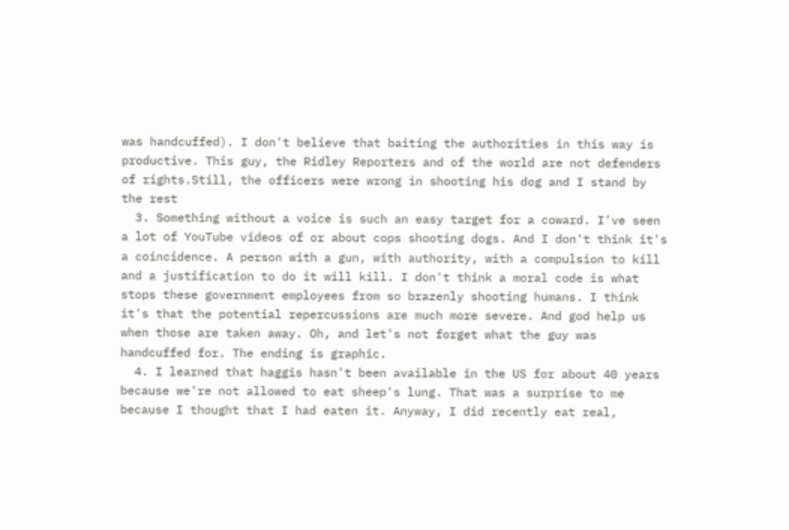was handcuffed). I don't believe that baiting the authorities in this way is productive. This guy, the Ridley Reporters and of the world are not defenders of rights.Still, the officers were wrong in shooting his dog and I stand by the rest
  3. Something without a voice is such an easy target for a coward. I've seen a lot of YouTube videos of or about cops shooting dogs. And I don't think it's a coincidence. A person with a gun, with authority, with a compulsion to kill and a justification to do it will kill. I don't think a moral code is what stops these government employees from so brazenly shooting humans. I think it's that the potential repercussions are much more severe. And god help us when those are taken away. Oh, and let's not forget what the guy was handcuffed for. The ending is graphic.
  4. I learned that haggis hasn't been available in the US for about 40 years because we're not allowed to eat sheep's lung. That was a surprise to me because I thought that I had eaten it. Anyway, I did recently eat real,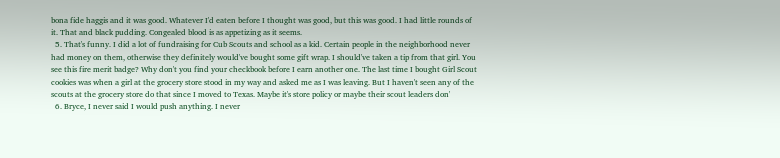bona fide haggis and it was good. Whatever I'd eaten before I thought was good, but this was good. I had little rounds of it. That and black pudding. Congealed blood is as appetizing as it seems.
  5. That's funny. I did a lot of fundraising for Cub Scouts and school as a kid. Certain people in the neighborhood never had money on them, otherwise they definitely would've bought some gift wrap. I should've taken a tip from that girl. You see this fire merit badge? Why don't you find your checkbook before I earn another one. The last time I bought Girl Scout cookies was when a girl at the grocery store stood in my way and asked me as I was leaving. But I haven't seen any of the scouts at the grocery store do that since I moved to Texas. Maybe it's store policy or maybe their scout leaders don'
  6. Bryce, I never said I would push anything. I never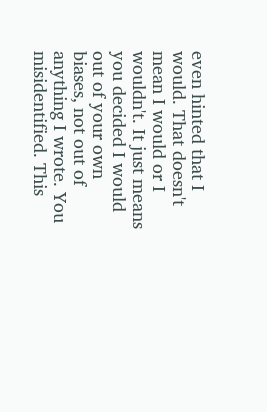even hinted that I would. That doesn't mean I would or I wouldn't. It just means you decided I would out of your own biases, not out of anything I wrote. You misidentified. This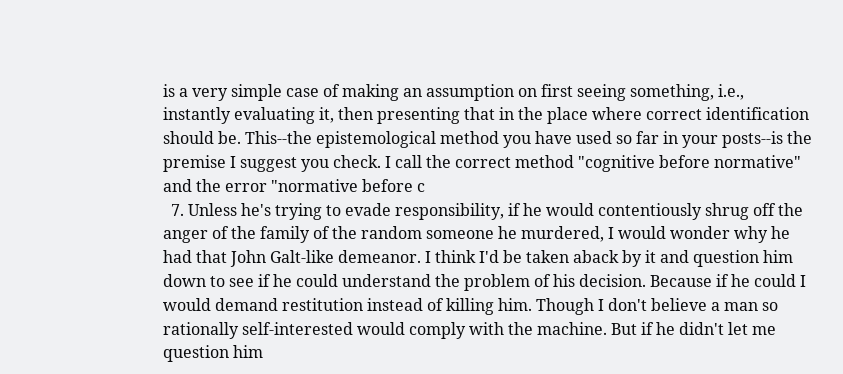is a very simple case of making an assumption on first seeing something, i.e., instantly evaluating it, then presenting that in the place where correct identification should be. This--the epistemological method you have used so far in your posts--is the premise I suggest you check. I call the correct method "cognitive before normative" and the error "normative before c
  7. Unless he's trying to evade responsibility, if he would contentiously shrug off the anger of the family of the random someone he murdered, I would wonder why he had that John Galt-like demeanor. I think I'd be taken aback by it and question him down to see if he could understand the problem of his decision. Because if he could I would demand restitution instead of killing him. Though I don't believe a man so rationally self-interested would comply with the machine. But if he didn't let me question him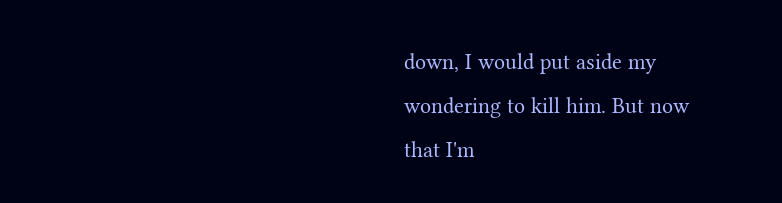down, I would put aside my wondering to kill him. But now that I'm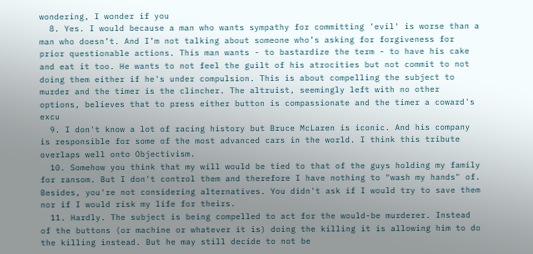wondering, I wonder if you
  8. Yes. I would because a man who wants sympathy for committing 'evil' is worse than a man who doesn’t. And I’m not talking about someone who’s asking for forgiveness for prior questionable actions. This man wants - to bastardize the term - to have his cake and eat it too. He wants to not feel the guilt of his atrocities but not commit to not doing them either if he's under compulsion. This is about compelling the subject to murder and the timer is the clincher. The altruist, seemingly left with no other options, believes that to press either button is compassionate and the timer a coward's excu
  9. I don't know a lot of racing history but Bruce McLaren is iconic. And his company is responsible for some of the most advanced cars in the world. I think this tribute overlaps well onto Objectivism.
  10. Somehow you think that my will would be tied to that of the guys holding my family for ransom. But I don't control them and therefore I have nothing to "wash my hands" of. Besides, you're not considering alternatives. You didn't ask if I would try to save them nor if I would risk my life for theirs.
  11. Hardly. The subject is being compelled to act for the would-be murderer. Instead of the buttons (or machine or whatever it is) doing the killing it is allowing him to do the killing instead. But he may still decide to not be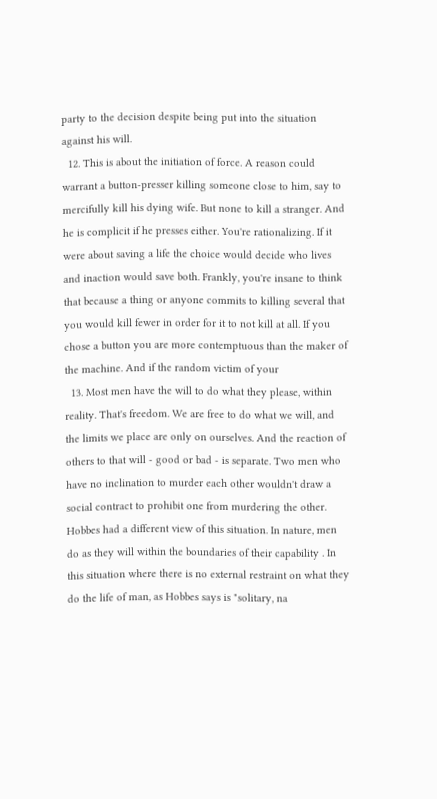party to the decision despite being put into the situation against his will.
  12. This is about the initiation of force. A reason could warrant a button-presser killing someone close to him, say to mercifully kill his dying wife. But none to kill a stranger. And he is complicit if he presses either. You're rationalizing. If it were about saving a life the choice would decide who lives and inaction would save both. Frankly, you're insane to think that because a thing or anyone commits to killing several that you would kill fewer in order for it to not kill at all. If you chose a button you are more contemptuous than the maker of the machine. And if the random victim of your
  13. Most men have the will to do what they please, within reality. That's freedom. We are free to do what we will, and the limits we place are only on ourselves. And the reaction of others to that will - good or bad - is separate. Two men who have no inclination to murder each other wouldn't draw a social contract to prohibit one from murdering the other. Hobbes had a different view of this situation. In nature, men do as they will within the boundaries of their capability . In this situation where there is no external restraint on what they do the life of man, as Hobbes says is "solitary, na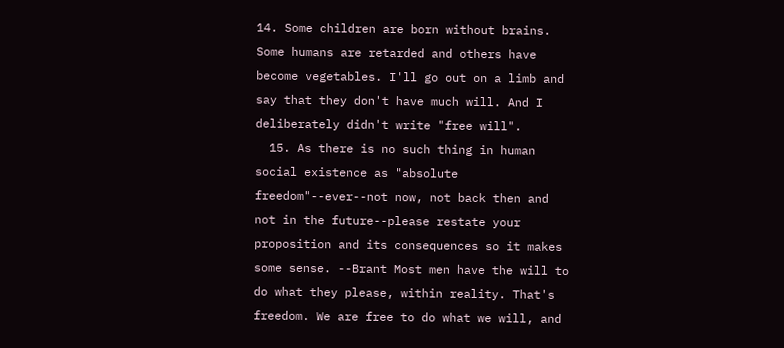14. Some children are born without brains. Some humans are retarded and others have become vegetables. I'll go out on a limb and say that they don't have much will. And I deliberately didn't write "free will".
  15. As there is no such thing in human social existence as "absolute freedom"--ever--not now, not back then and not in the future--please restate your proposition and its consequences so it makes some sense. --Brant Most men have the will to do what they please, within reality. That's freedom. We are free to do what we will, and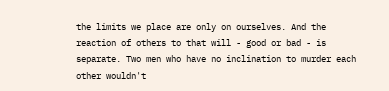the limits we place are only on ourselves. And the reaction of others to that will - good or bad - is separate. Two men who have no inclination to murder each other wouldn't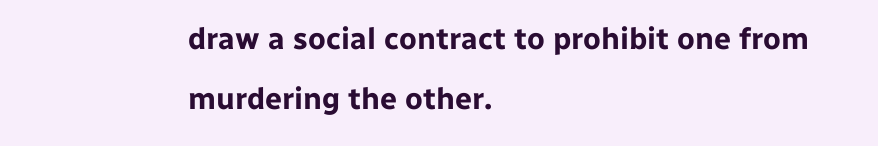draw a social contract to prohibit one from murdering the other.